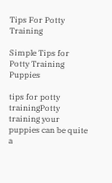Tips For Potty Training

Simple Tips for Potty Training Puppies

tips for potty trainingPotty training your puppies can be quite a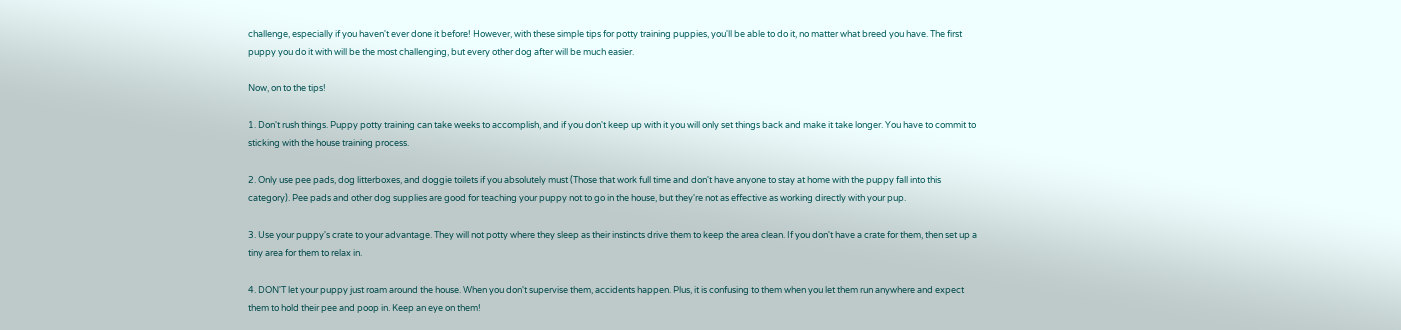challenge, especially if you haven't ever done it before! However, with these simple tips for potty training puppies, you'll be able to do it, no matter what breed you have. The first puppy you do it with will be the most challenging, but every other dog after will be much easier.

Now, on to the tips!

1. Don't rush things. Puppy potty training can take weeks to accomplish, and if you don't keep up with it you will only set things back and make it take longer. You have to commit to sticking with the house training process.

2. Only use pee pads, dog litterboxes, and doggie toilets if you absolutely must (Those that work full time and don't have anyone to stay at home with the puppy fall into this category). Pee pads and other dog supplies are good for teaching your puppy not to go in the house, but they're not as effective as working directly with your pup.

3. Use your puppy's crate to your advantage. They will not potty where they sleep as their instincts drive them to keep the area clean. If you don't have a crate for them, then set up a tiny area for them to relax in.

4. DON'T let your puppy just roam around the house. When you don't supervise them, accidents happen. Plus, it is confusing to them when you let them run anywhere and expect them to hold their pee and poop in. Keep an eye on them!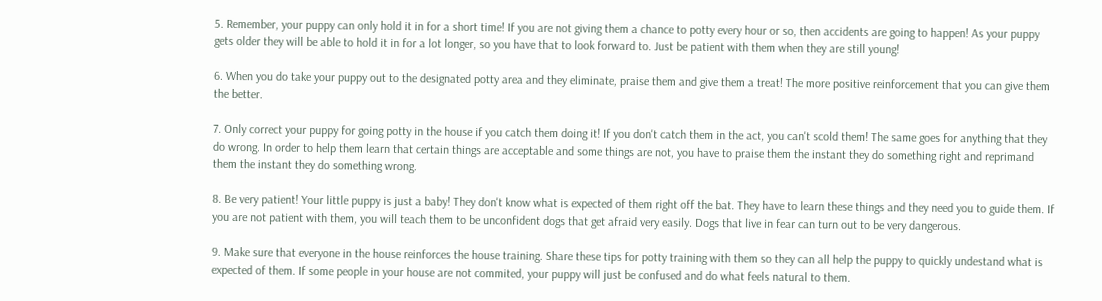5. Remember, your puppy can only hold it in for a short time! If you are not giving them a chance to potty every hour or so, then accidents are going to happen! As your puppy gets older they will be able to hold it in for a lot longer, so you have that to look forward to. Just be patient with them when they are still young!

6. When you do take your puppy out to the designated potty area and they eliminate, praise them and give them a treat! The more positive reinforcement that you can give them the better.

7. Only correct your puppy for going potty in the house if you catch them doing it! If you don't catch them in the act, you can't scold them! The same goes for anything that they do wrong. In order to help them learn that certain things are acceptable and some things are not, you have to praise them the instant they do something right and reprimand them the instant they do something wrong.

8. Be very patient! Your little puppy is just a baby! They don't know what is expected of them right off the bat. They have to learn these things and they need you to guide them. If you are not patient with them, you will teach them to be unconfident dogs that get afraid very easily. Dogs that live in fear can turn out to be very dangerous.

9. Make sure that everyone in the house reinforces the house training. Share these tips for potty training with them so they can all help the puppy to quickly undestand what is expected of them. If some people in your house are not commited, your puppy will just be confused and do what feels natural to them.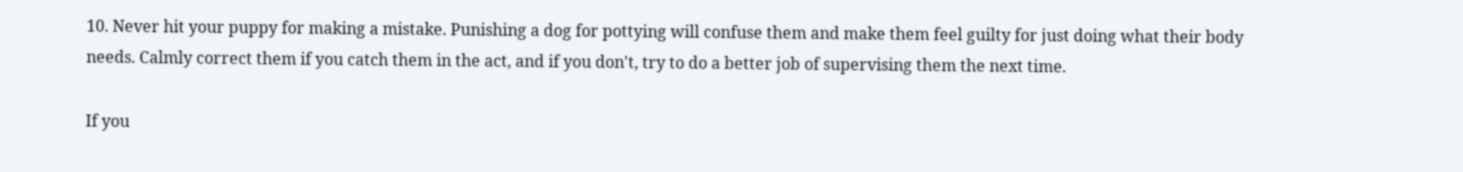10. Never hit your puppy for making a mistake. Punishing a dog for pottying will confuse them and make them feel guilty for just doing what their body needs. Calmly correct them if you catch them in the act, and if you don't, try to do a better job of supervising them the next time.

If you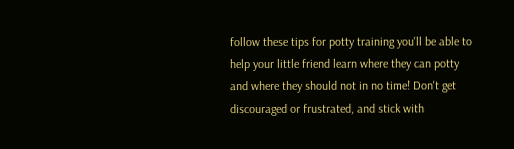follow these tips for potty training you'll be able to help your little friend learn where they can potty and where they should not in no time! Don't get discouraged or frustrated, and stick with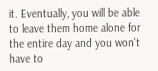it. Eventually, you will be able to leave them home alone for the entire day and you won't have to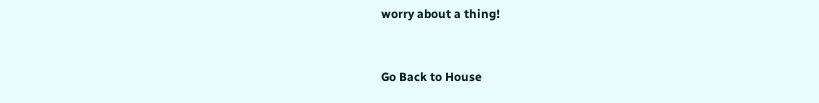worry about a thing!


Go Back to House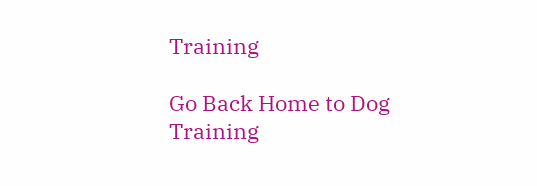Training

Go Back Home to Dog Training